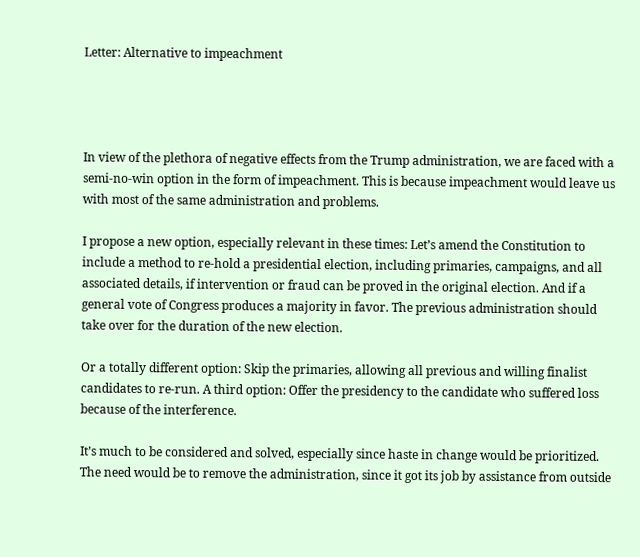Letter: Alternative to impeachment




In view of the plethora of negative effects from the Trump administration, we are faced with a semi-no-win option in the form of impeachment. This is because impeachment would leave us with most of the same administration and problems.

I propose a new option, especially relevant in these times: Let’s amend the Constitution to include a method to re-hold a presidential election, including primaries, campaigns, and all associated details, if intervention or fraud can be proved in the original election. And if a general vote of Congress produces a majority in favor. The previous administration should take over for the duration of the new election.

Or a totally different option: Skip the primaries, allowing all previous and willing finalist candidates to re-run. A third option: Offer the presidency to the candidate who suffered loss because of the interference.

It’s much to be considered and solved, especially since haste in change would be prioritized. The need would be to remove the administration, since it got its job by assistance from outside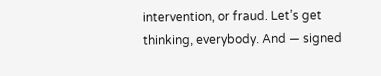intervention, or fraud. Let’s get thinking, everybody. And — signed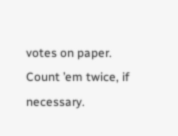votes on paper. Count ’em twice, if necessary.